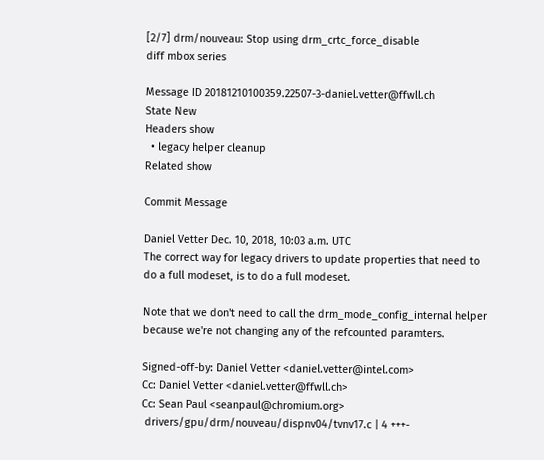[2/7] drm/nouveau: Stop using drm_crtc_force_disable
diff mbox series

Message ID 20181210100359.22507-3-daniel.vetter@ffwll.ch
State New
Headers show
  • legacy helper cleanup
Related show

Commit Message

Daniel Vetter Dec. 10, 2018, 10:03 a.m. UTC
The correct way for legacy drivers to update properties that need to
do a full modeset, is to do a full modeset.

Note that we don't need to call the drm_mode_config_internal helper
because we're not changing any of the refcounted paramters.

Signed-off-by: Daniel Vetter <daniel.vetter@intel.com>
Cc: Daniel Vetter <daniel.vetter@ffwll.ch>
Cc: Sean Paul <seanpaul@chromium.org>
 drivers/gpu/drm/nouveau/dispnv04/tvnv17.c | 4 +++-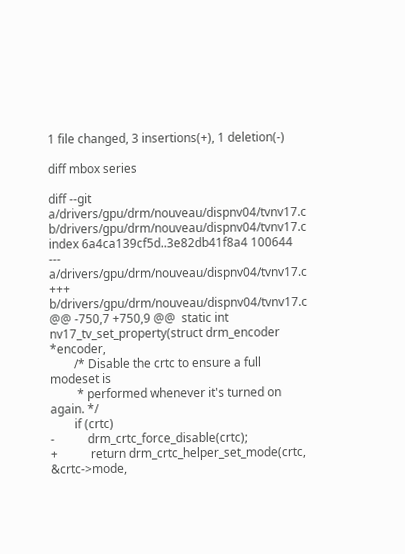1 file changed, 3 insertions(+), 1 deletion(-)

diff mbox series

diff --git a/drivers/gpu/drm/nouveau/dispnv04/tvnv17.c b/drivers/gpu/drm/nouveau/dispnv04/tvnv17.c
index 6a4ca139cf5d..3e82db41f8a4 100644
--- a/drivers/gpu/drm/nouveau/dispnv04/tvnv17.c
+++ b/drivers/gpu/drm/nouveau/dispnv04/tvnv17.c
@@ -750,7 +750,9 @@  static int nv17_tv_set_property(struct drm_encoder *encoder,
        /* Disable the crtc to ensure a full modeset is
         * performed whenever it's turned on again. */
        if (crtc)
-           drm_crtc_force_disable(crtc);
+           return drm_crtc_helper_set_mode(crtc, &crtc->mode,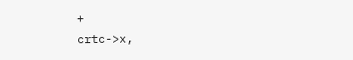+                           crtc->x,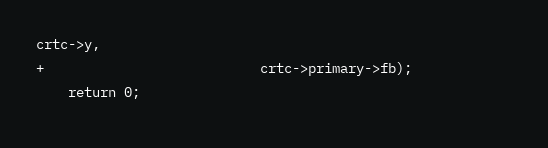crtc->y,
+                           crtc->primary->fb);
    return 0;